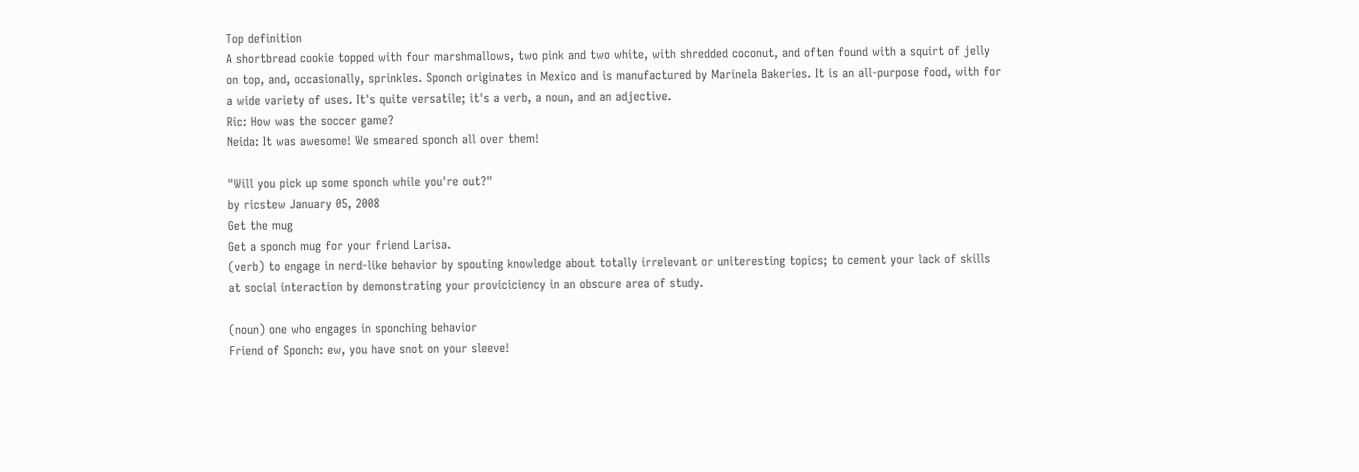Top definition
A shortbread cookie topped with four marshmallows, two pink and two white, with shredded coconut, and often found with a squirt of jelly on top, and, occasionally, sprinkles. Sponch originates in Mexico and is manufactured by Marinela Bakeries. It is an all-purpose food, with for a wide variety of uses. It's quite versatile; it's a verb, a noun, and an adjective.
Ric: How was the soccer game?
Neida: It was awesome! We smeared sponch all over them!

"Will you pick up some sponch while you're out?"
by ricstew January 05, 2008
Get the mug
Get a sponch mug for your friend Larisa.
(verb) to engage in nerd-like behavior by spouting knowledge about totally irrelevant or uniteresting topics; to cement your lack of skills at social interaction by demonstrating your proviciciency in an obscure area of study.

(noun) one who engages in sponching behavior
Friend of Sponch: ew, you have snot on your sleeve!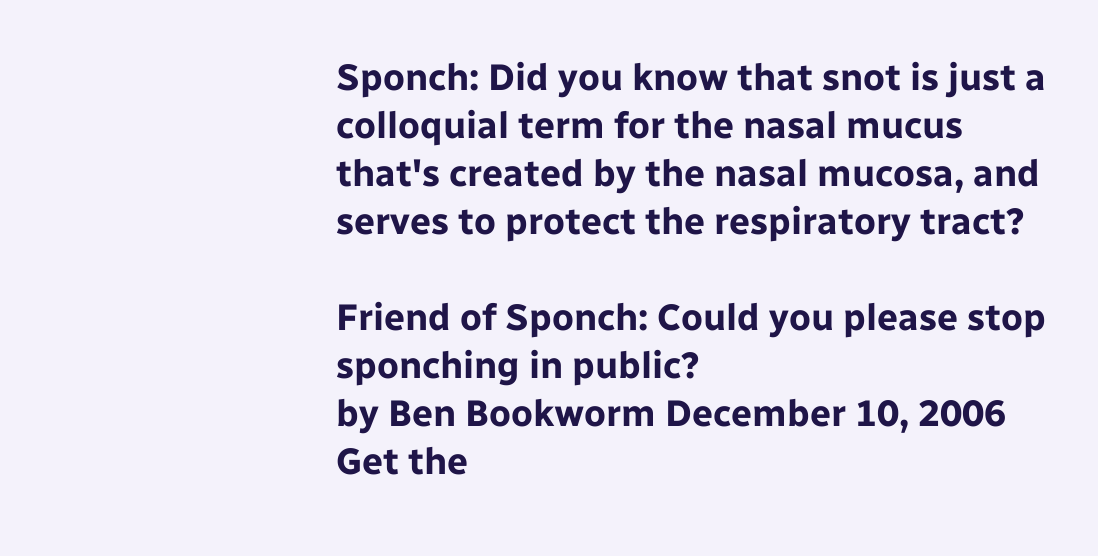Sponch: Did you know that snot is just a colloquial term for the nasal mucus that's created by the nasal mucosa, and serves to protect the respiratory tract?

Friend of Sponch: Could you please stop sponching in public?
by Ben Bookworm December 10, 2006
Get the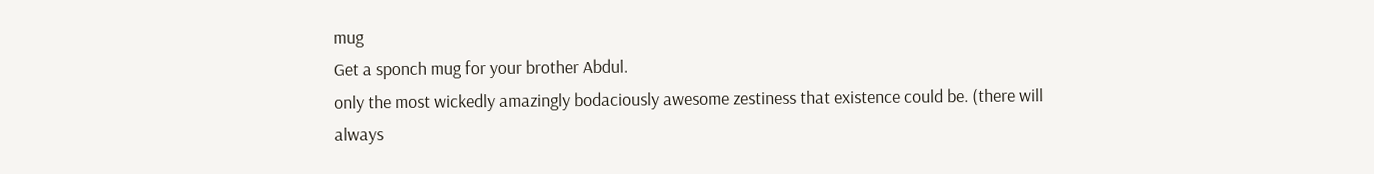mug
Get a sponch mug for your brother Abdul.
only the most wickedly amazingly bodaciously awesome zestiness that existence could be. (there will always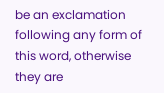be an exclamation following any form of this word, otherwise they are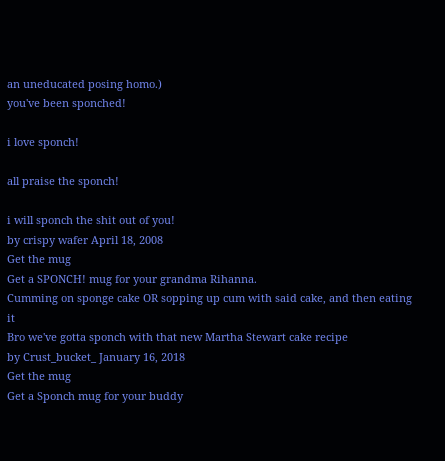an uneducated posing homo.)
you've been sponched!

i love sponch!

all praise the sponch!

i will sponch the shit out of you!
by crispy wafer April 18, 2008
Get the mug
Get a SPONCH! mug for your grandma Rihanna.
Cumming on sponge cake OR sopping up cum with said cake, and then eating it
Bro we've gotta sponch with that new Martha Stewart cake recipe
by Crust_bucket_ January 16, 2018
Get the mug
Get a Sponch mug for your buddy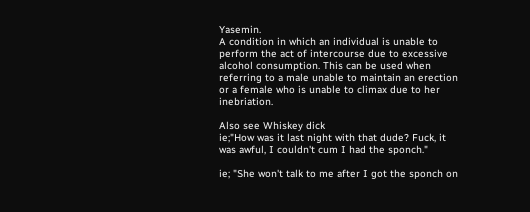Yasemin.
A condition in which an individual is unable to perform the act of intercourse due to excessive alcohol consumption. This can be used when referring to a male unable to maintain an erection or a female who is unable to climax due to her inebriation.

Also see Whiskey dick
ie;"How was it last night with that dude? Fuck, it was awful, I couldn't cum I had the sponch."

ie; "She won't talk to me after I got the sponch on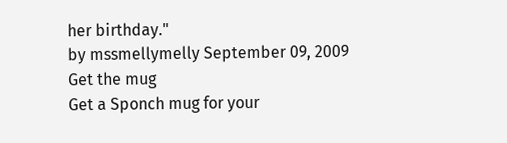her birthday."
by mssmellymelly September 09, 2009
Get the mug
Get a Sponch mug for your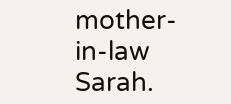mother-in-law Sarah.